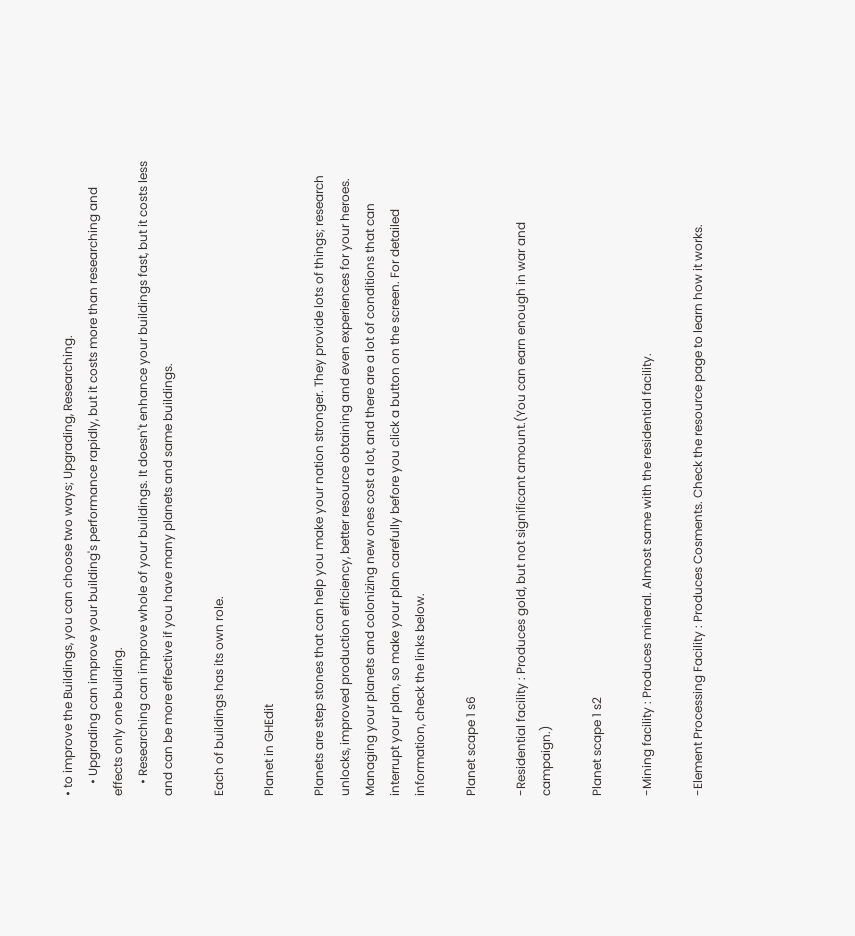• to improve the Buildings, you can choose two ways; Upgrading, Researching.
    • Upgrading can improve your building's performance rapidly, but it costs more than researching and effects only one building.
    • Researching can improve whole of your buildings. It doesn't enhance your buildings fast, but it costs less and can be more effective if you have many planets and same buildings.

Each of buildings has its own role.

Planet in GHEdit

Planets are step stones that can help you make your nation stronger. They provide lots of things; research unlocks, improved production efficiency, better resource obtaining and even experiences for your heroes. Managing your planets and colonizing new ones cost a lot, and there are a lot of conditions that can interrupt your plan, so make your plan carefully before you click a button on the screen. For detailed information, check the links below.

Planet scape 1 s6

-Residential facility : Produces gold, but not significant amount.(You can earn enough in war and campaign.)

Planet scape 1 s2

-Mining facility : Produces mineral. Almost same with the residential facility.

-Element Processing Facility : Produces Cosments. Check the resource page to learn how it works.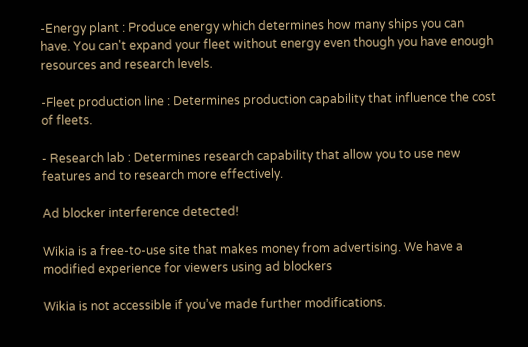-Energy plant : Produce energy which determines how many ships you can have. You can't expand your fleet without energy even though you have enough resources and research levels.

-Fleet production line : Determines production capability that influence the cost of fleets.

- Research lab : Determines research capability that allow you to use new features and to research more effectively.

Ad blocker interference detected!

Wikia is a free-to-use site that makes money from advertising. We have a modified experience for viewers using ad blockers

Wikia is not accessible if you’ve made further modifications.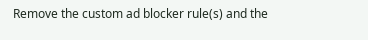Remove the custom ad blocker rule(s) and the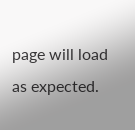page will load as expected.